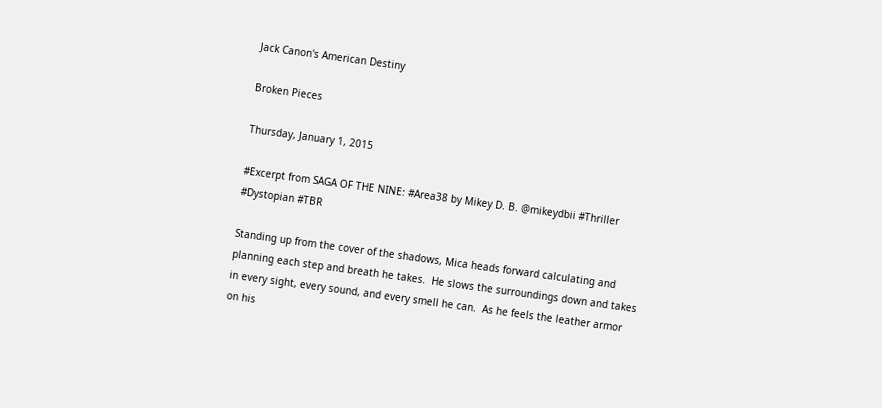Jack Canon's American Destiny

Broken Pieces

Thursday, January 1, 2015

#Excerpt from SAGA OF THE NINE: #Area38 by Mikey D. B. @mikeydbii #Thriller #Dystopian #TBR

Standing up from the cover of the shadows, Mica heads forward calculating and planning each step and breath he takes.  He slows the surroundings down and takes in every sight, every sound, and every smell he can.  As he feels the leather armor on his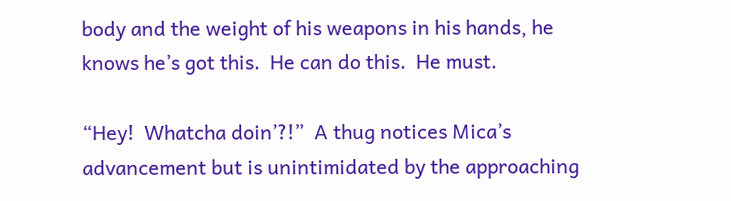body and the weight of his weapons in his hands, he knows he’s got this.  He can do this.  He must.

“Hey!  Whatcha doin’?!”  A thug notices Mica’s advancement but is unintimidated by the approaching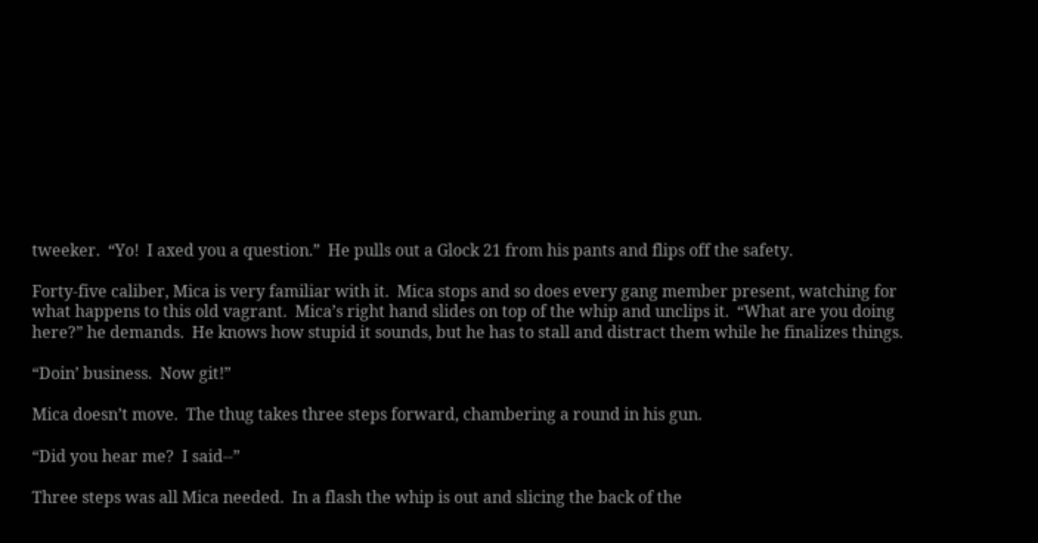tweeker.  “Yo!  I axed you a question.”  He pulls out a Glock 21 from his pants and flips off the safety.

Forty-five caliber, Mica is very familiar with it.  Mica stops and so does every gang member present, watching for what happens to this old vagrant.  Mica’s right hand slides on top of the whip and unclips it.  “What are you doing here?” he demands.  He knows how stupid it sounds, but he has to stall and distract them while he finalizes things.

“Doin’ business.  Now git!”

Mica doesn’t move.  The thug takes three steps forward, chambering a round in his gun.

“Did you hear me?  I said--”

Three steps was all Mica needed.  In a flash the whip is out and slicing the back of the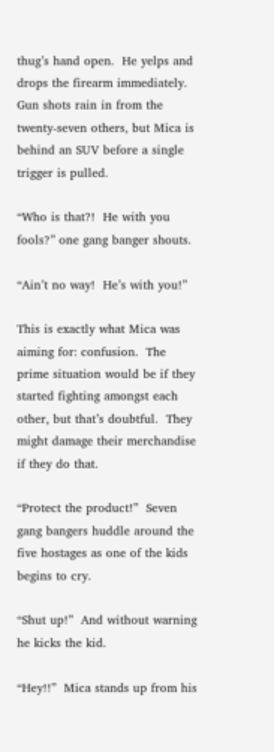thug’s hand open.  He yelps and drops the firearm immediately.  Gun shots rain in from the twenty-seven others, but Mica is behind an SUV before a single trigger is pulled.

“Who is that?!  He with you fools?” one gang banger shouts.

“Ain’t no way!  He’s with you!”

This is exactly what Mica was aiming for: confusion.  The prime situation would be if they started fighting amongst each other, but that’s doubtful.  They might damage their merchandise if they do that.

“Protect the product!”  Seven gang bangers huddle around the five hostages as one of the kids begins to cry.

“Shut up!”  And without warning he kicks the kid.

“Hey!!”  Mica stands up from his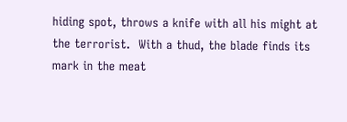hiding spot, throws a knife with all his might at the terrorist.  With a thud, the blade finds its mark in the meat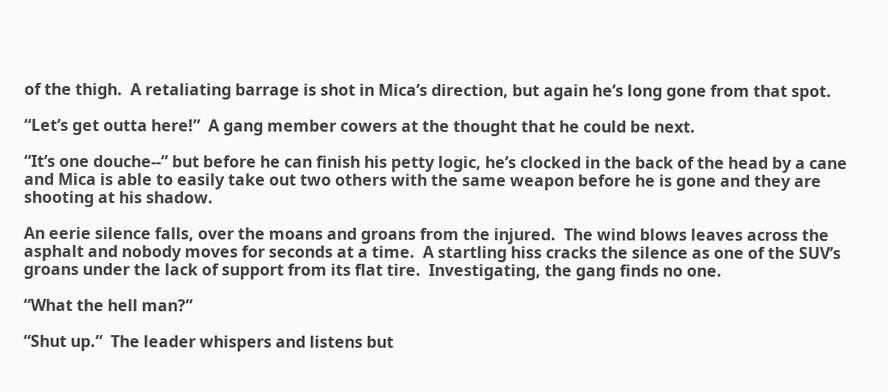of the thigh.  A retaliating barrage is shot in Mica’s direction, but again he’s long gone from that spot.

“Let’s get outta here!”  A gang member cowers at the thought that he could be next.

“It’s one douche--” but before he can finish his petty logic, he’s clocked in the back of the head by a cane and Mica is able to easily take out two others with the same weapon before he is gone and they are shooting at his shadow.

An eerie silence falls, over the moans and groans from the injured.  The wind blows leaves across the asphalt and nobody moves for seconds at a time.  A startling hiss cracks the silence as one of the SUV’s groans under the lack of support from its flat tire.  Investigating, the gang finds no one.

“What the hell man?”

“Shut up.”  The leader whispers and listens but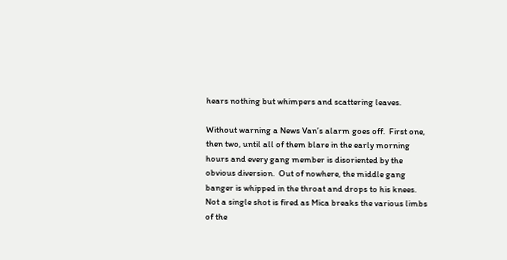hears nothing but whimpers and scattering leaves.

Without warning a News Van’s alarm goes off.  First one, then two, until all of them blare in the early morning hours and every gang member is disoriented by the obvious diversion.  Out of nowhere, the middle gang banger is whipped in the throat and drops to his knees.  Not a single shot is fired as Mica breaks the various limbs of the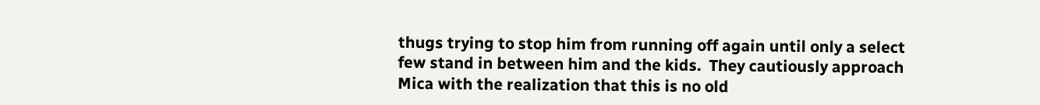thugs trying to stop him from running off again until only a select few stand in between him and the kids.  They cautiously approach Mica with the realization that this is no old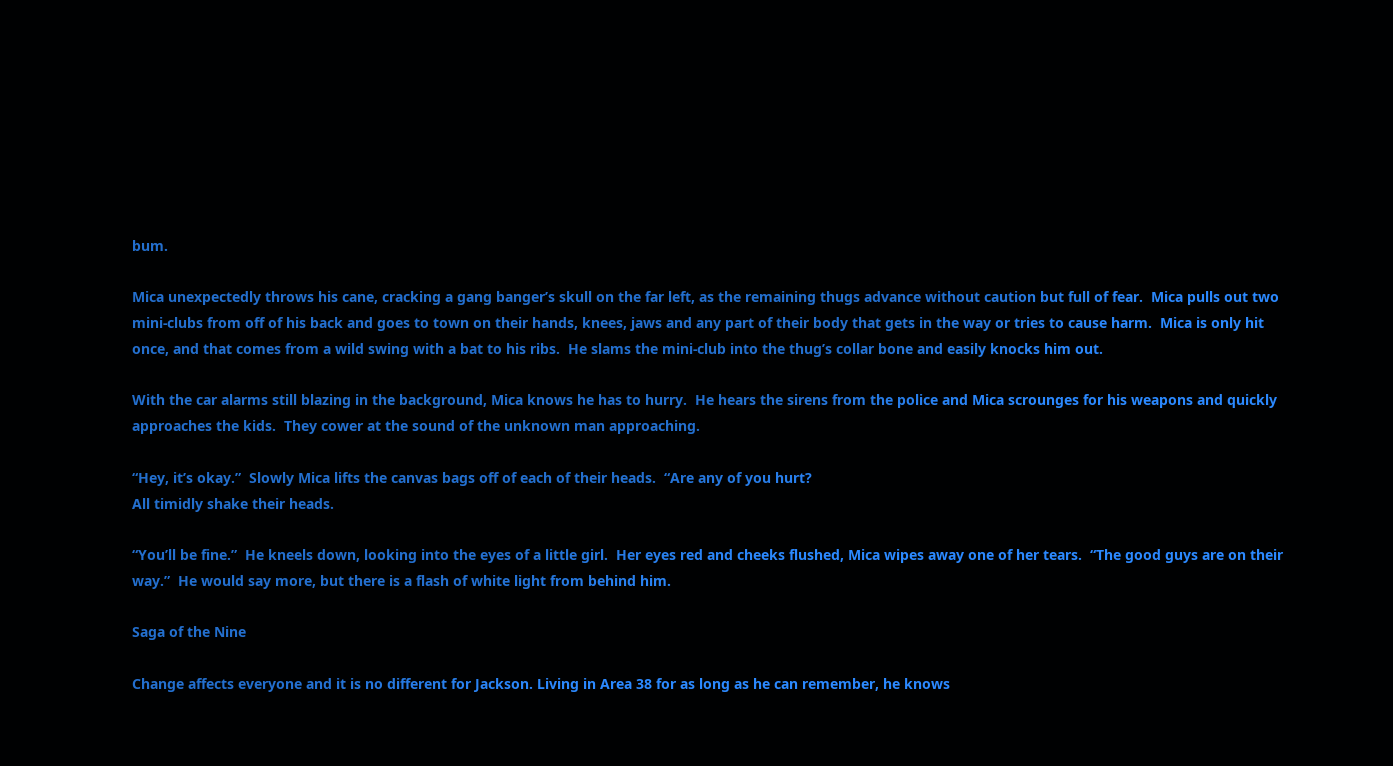bum.

Mica unexpectedly throws his cane, cracking a gang banger’s skull on the far left, as the remaining thugs advance without caution but full of fear.  Mica pulls out two mini-clubs from off of his back and goes to town on their hands, knees, jaws and any part of their body that gets in the way or tries to cause harm.  Mica is only hit once, and that comes from a wild swing with a bat to his ribs.  He slams the mini-club into the thug’s collar bone and easily knocks him out.

With the car alarms still blazing in the background, Mica knows he has to hurry.  He hears the sirens from the police and Mica scrounges for his weapons and quickly approaches the kids.  They cower at the sound of the unknown man approaching.

“Hey, it’s okay.”  Slowly Mica lifts the canvas bags off of each of their heads.  “Are any of you hurt?
All timidly shake their heads.

“You’ll be fine.”  He kneels down, looking into the eyes of a little girl.  Her eyes red and cheeks flushed, Mica wipes away one of her tears.  “The good guys are on their way.”  He would say more, but there is a flash of white light from behind him.

Saga of the Nine

Change affects everyone and it is no different for Jackson. Living in Area 38 for as long as he can remember, he knows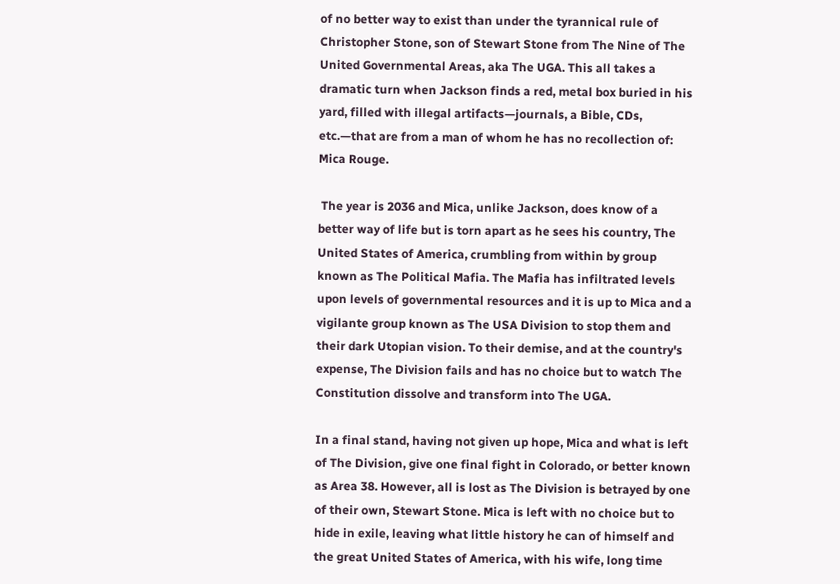of no better way to exist than under the tyrannical rule of Christopher Stone, son of Stewart Stone from The Nine of The United Governmental Areas, aka The UGA. This all takes a dramatic turn when Jackson finds a red, metal box buried in his yard, filled with illegal artifacts—journals, a Bible, CDs, etc.—that are from a man of whom he has no recollection of: Mica Rouge.

 The year is 2036 and Mica, unlike Jackson, does know of a better way of life but is torn apart as he sees his country, The United States of America, crumbling from within by group known as The Political Mafia. The Mafia has infiltrated levels upon levels of governmental resources and it is up to Mica and a vigilante group known as The USA Division to stop them and their dark Utopian vision. To their demise, and at the country's expense, The Division fails and has no choice but to watch The Constitution dissolve and transform into The UGA.

In a final stand, having not given up hope, Mica and what is left of The Division, give one final fight in Colorado, or better known as Area 38. However, all is lost as The Division is betrayed by one of their own, Stewart Stone. Mica is left with no choice but to hide in exile, leaving what little history he can of himself and the great United States of America, with his wife, long time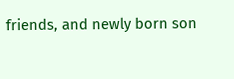friends, and newly born son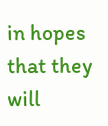in hopes that they will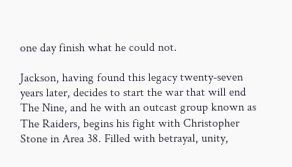one day finish what he could not.

Jackson, having found this legacy twenty-seven years later, decides to start the war that will end The Nine, and he with an outcast group known as The Raiders, begins his fight with Christopher Stone in Area 38. Filled with betrayal, unity,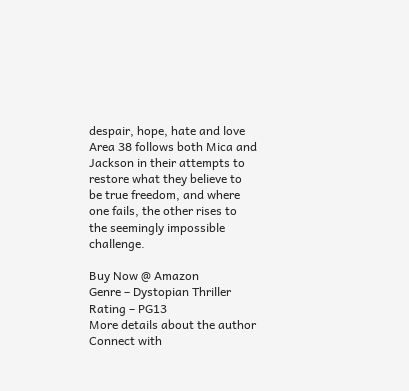despair, hope, hate and love Area 38 follows both Mica and Jackson in their attempts to restore what they believe to be true freedom, and where one fails, the other rises to the seemingly impossible challenge.

Buy Now @ Amazon
Genre – Dystopian Thriller
Rating – PG13
More details about the author
Connect with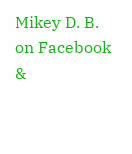Mikey D. B. on Facebook &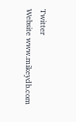Twitter
Website www.mikeydb.com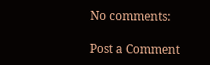No comments:

Post a Comment